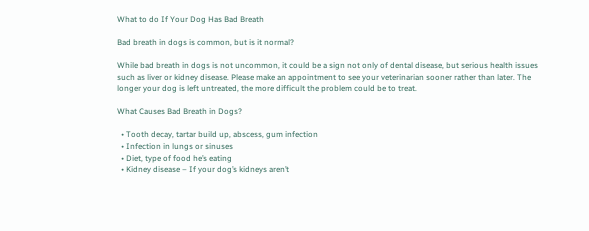What to do If Your Dog Has Bad Breath

Bad breath in dogs is common, but is it normal?

While bad breath in dogs is not uncommon, it could be a sign not only of dental disease, but serious health issues such as liver or kidney disease. Please make an appointment to see your veterinarian sooner rather than later. The longer your dog is left untreated, the more difficult the problem could be to treat.

What Causes Bad Breath in Dogs?

  • Tooth decay, tartar build up, abscess, gum infection
  • Infection in lungs or sinuses
  • Diet, type of food he’s eating
  • Kidney disease – If your dog’s kidneys aren’t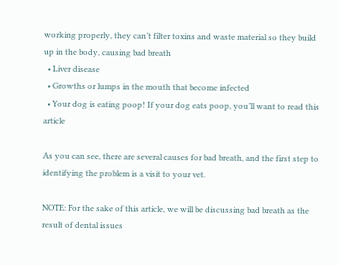working properly, they can’t filter toxins and waste material so they build up in the body, causing bad breath
  • Liver disease
  • Growths or lumps in the mouth that become infected
  • Your dog is eating poop! If your dog eats poop, you’ll want to read this article

As you can see, there are several causes for bad breath, and the first step to identifying the problem is a visit to your vet.

NOTE: For the sake of this article, we will be discussing bad breath as the result of dental issues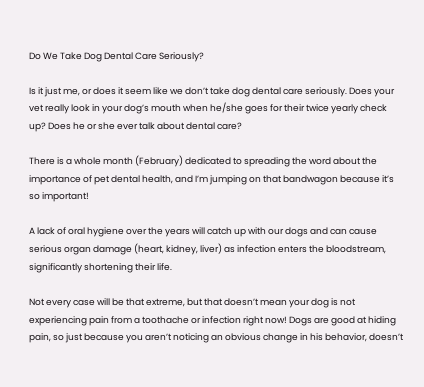Do We Take Dog Dental Care Seriously?

Is it just me, or does it seem like we don’t take dog dental care seriously. Does your vet really look in your dog’s mouth when he/she goes for their twice yearly check up? Does he or she ever talk about dental care?

There is a whole month (February) dedicated to spreading the word about the importance of pet dental health, and I’m jumping on that bandwagon because it’s so important!

A lack of oral hygiene over the years will catch up with our dogs and can cause serious organ damage (heart, kidney, liver) as infection enters the bloodstream, significantly shortening their life.

Not every case will be that extreme, but that doesn’t mean your dog is not experiencing pain from a toothache or infection right now! Dogs are good at hiding pain, so just because you aren’t noticing an obvious change in his behavior, doesn’t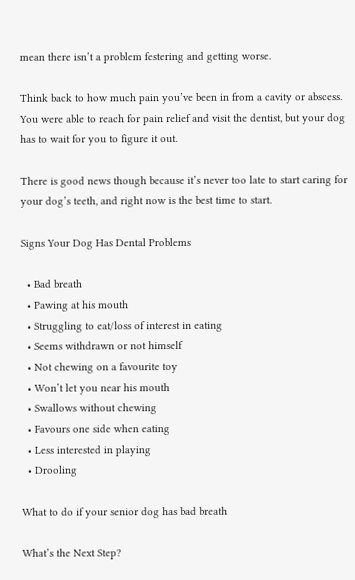mean there isn’t a problem festering and getting worse.

Think back to how much pain you’ve been in from a cavity or abscess. You were able to reach for pain relief and visit the dentist, but your dog has to wait for you to figure it out.

There is good news though because it’s never too late to start caring for your dog’s teeth, and right now is the best time to start.

Signs Your Dog Has Dental Problems

  • Bad breath
  • Pawing at his mouth
  • Struggling to eat/loss of interest in eating
  • Seems withdrawn or not himself
  • Not chewing on a favourite toy
  • Won’t let you near his mouth
  • Swallows without chewing
  • Favours one side when eating
  • Less interested in playing
  • Drooling

What to do if your senior dog has bad breath

What’s the Next Step?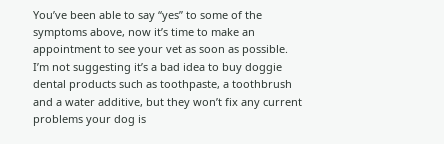You’ve been able to say “yes” to some of the symptoms above, now it’s time to make an appointment to see your vet as soon as possible. I’m not suggesting it’s a bad idea to buy doggie dental products such as toothpaste, a toothbrush and a water additive, but they won’t fix any current problems your dog is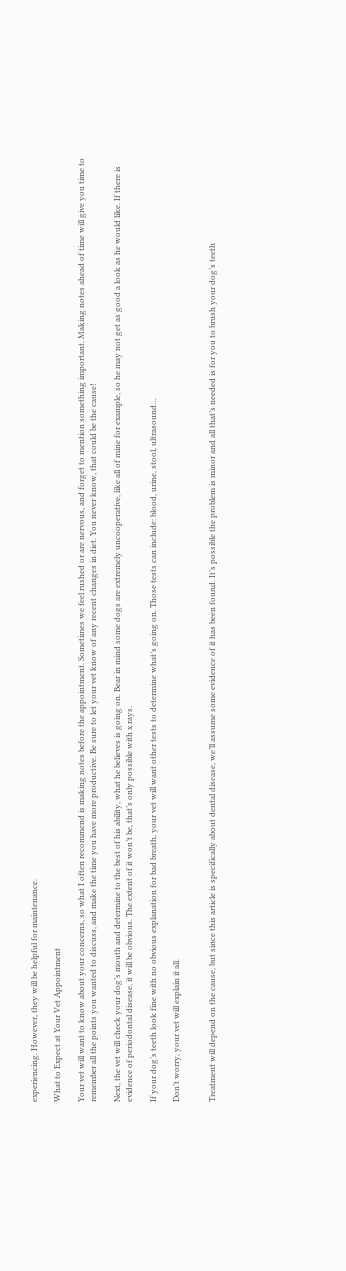experiencing. However, they will be helpful for maintenance.

What to Expect at Your Vet Appointment

Your vet will want to know about your concerns, so what I often recommend is making notes before the appointment. Sometimes we feel rushed or are nervous, and forget to mention something important. Making notes ahead of time will give you time to remember all the points you wanted to discuss, and make the time you have more productive. Be sure to let your vet know of any recent changes in diet. You never know, that could be the cause!

Next, the vet will check your dog’s mouth and determine to the best of his ability, what he believes is going on. Bear in mind some dogs are extremely uncooperative, like all of mine for example, so he may not get as good a look as he would like. If there is evidence of periodontal disease, it will be obvious. The extent of it won’t be, that’s only possible with x rays.

If your dog’s teeth look fine with no obvious explanation for bad breath, your vet will want other tests to determine what’s going on. Those tests can include: blood, urine, stool, ultrasound…

Don’t worry, your vet will explain it all.


Treatment will depend on the cause, but since this article is specifically about dental disease, we’ll assume some evidence of it has been found. It’s possible the problem is minor and all that’s needed is for you to brush your dog’s teeth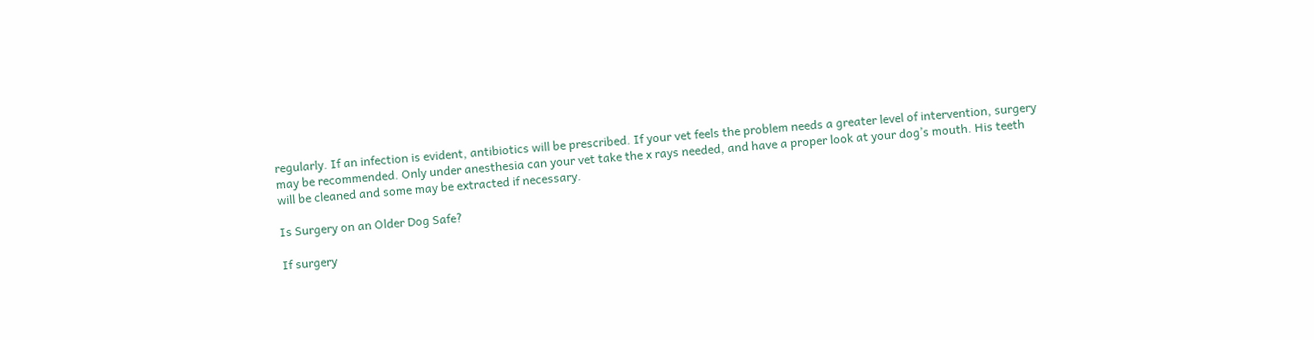regularly. If an infection is evident, antibiotics will be prescribed. If your vet feels the problem needs a greater level of intervention, surgery may be recommended. Only under anesthesia can your vet take the x rays needed, and have a proper look at your dog’s mouth. His teeth will be cleaned and some may be extracted if necessary.

Is Surgery on an Older Dog Safe?

If surgery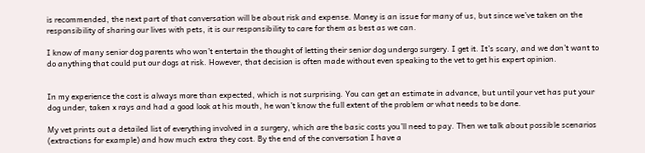is recommended, the next part of that conversation will be about risk and expense. Money is an issue for many of us, but since we’ve taken on the responsibility of sharing our lives with pets, it is our responsibility to care for them as best as we can.

I know of many senior dog parents who won’t entertain the thought of letting their senior dog undergo surgery. I get it. It’s scary, and we don’t want to do anything that could put our dogs at risk. However, that decision is often made without even speaking to the vet to get his expert opinion.


In my experience the cost is always more than expected, which is not surprising. You can get an estimate in advance, but until your vet has put your dog under, taken x rays and had a good look at his mouth, he won’t know the full extent of the problem or what needs to be done.

My vet prints out a detailed list of everything involved in a surgery, which are the basic costs you’ll need to pay. Then we talk about possible scenarios (extractions for example) and how much extra they cost. By the end of the conversation I have a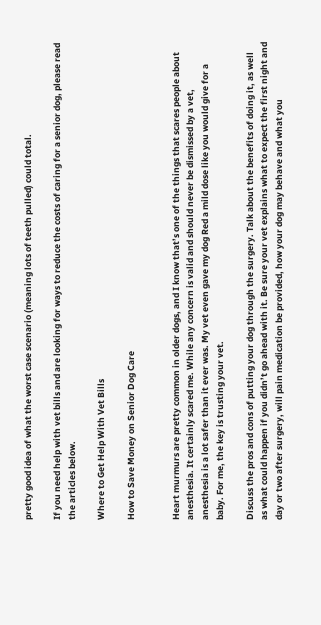pretty good idea of what the worst case scenario (meaning lots of teeth pulled) could total.

If you need help with vet bills and are looking for ways to reduce the costs of caring for a senior dog, please read the articles below.

Where to Get Help With Vet Bills

How to Save Money on Senior Dog Care


Heart murmurs are pretty common in older dogs, and I know that’s one of the things that scares people about anesthesia. It certainly scared me. While any concern is valid and should never be dismissed by a vet, anesthesia is a lot safer than it ever was. My vet even gave my dog Red a mild dose like you would give for a baby. For me, the key is trusting your vet.

Discuss the pros and cons of putting your dog through the surgery. Talk about the benefits of doing it, as well as what could happen if you didn’t go ahead with it. Be sure your vet explains what to expect the first night and day or two after surgery, will pain medication be provided, how your dog may behave and what you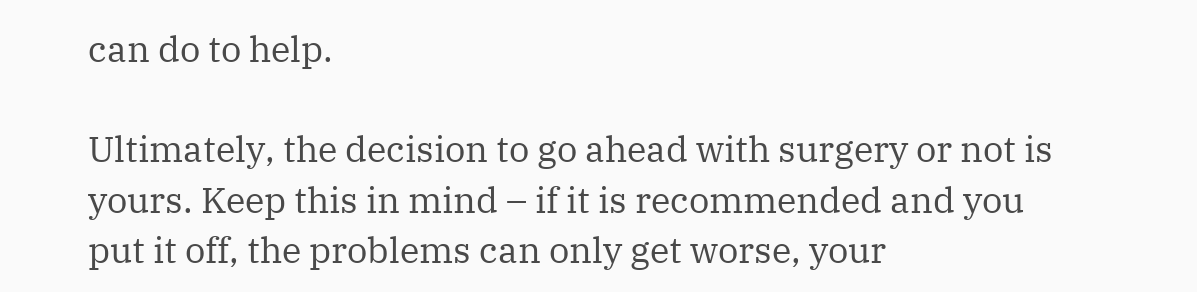can do to help.

Ultimately, the decision to go ahead with surgery or not is yours. Keep this in mind – if it is recommended and you put it off, the problems can only get worse, your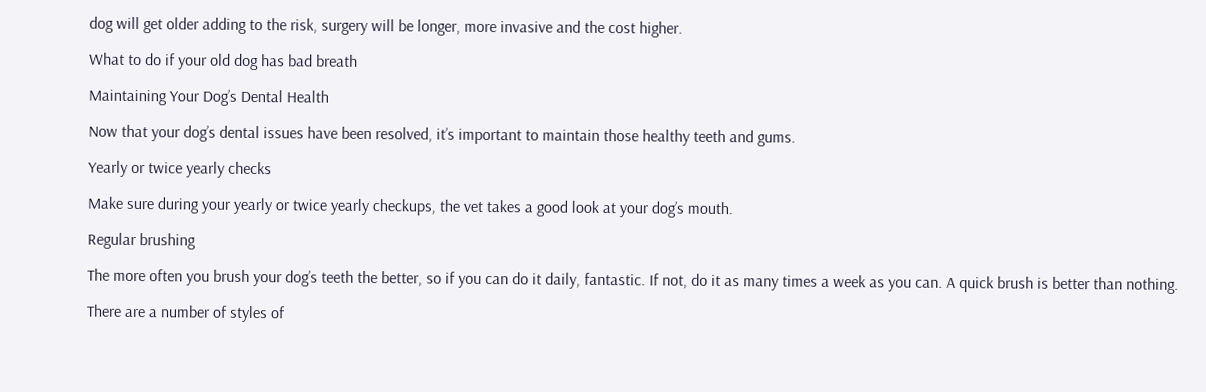dog will get older adding to the risk, surgery will be longer, more invasive and the cost higher.

What to do if your old dog has bad breath

Maintaining Your Dog’s Dental Health

Now that your dog’s dental issues have been resolved, it’s important to maintain those healthy teeth and gums.

Yearly or twice yearly checks

Make sure during your yearly or twice yearly checkups, the vet takes a good look at your dog’s mouth.

Regular brushing

The more often you brush your dog’s teeth the better, so if you can do it daily, fantastic. If not, do it as many times a week as you can. A quick brush is better than nothing.

There are a number of styles of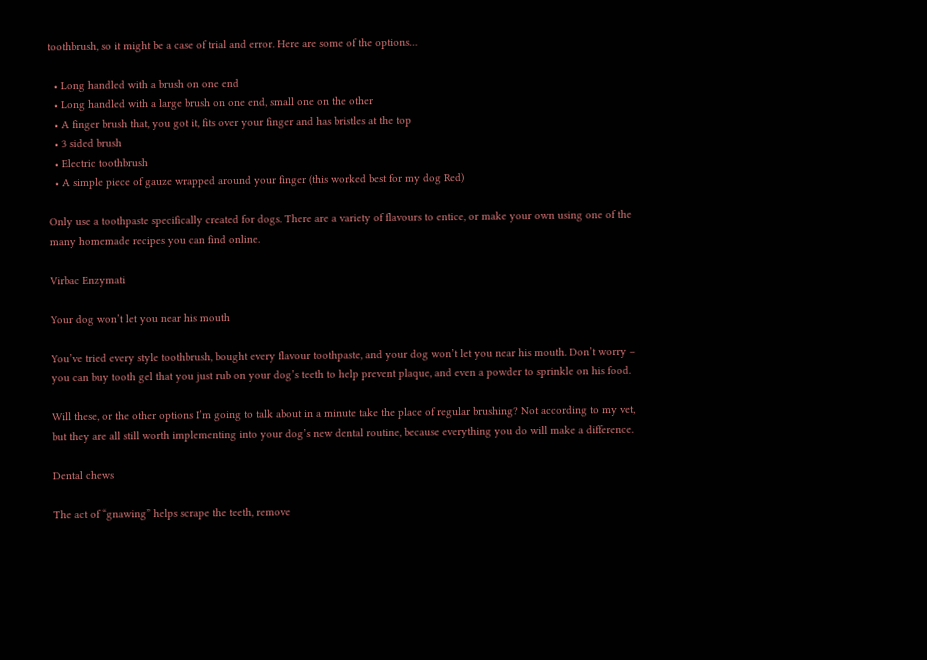toothbrush, so it might be a case of trial and error. Here are some of the options…

  • Long handled with a brush on one end
  • Long handled with a large brush on one end, small one on the other
  • A finger brush that, you got it, fits over your finger and has bristles at the top
  • 3 sided brush
  • Electric toothbrush
  • A simple piece of gauze wrapped around your finger (this worked best for my dog Red)

Only use a toothpaste specifically created for dogs. There are a variety of flavours to entice, or make your own using one of the many homemade recipes you can find online.

Virbac Enzymati

Your dog won’t let you near his mouth

You’ve tried every style toothbrush, bought every flavour toothpaste, and your dog won’t let you near his mouth. Don’t worry – you can buy tooth gel that you just rub on your dog’s teeth to help prevent plaque, and even a powder to sprinkle on his food.

Will these, or the other options I’m going to talk about in a minute take the place of regular brushing? Not according to my vet, but they are all still worth implementing into your dog’s new dental routine, because everything you do will make a difference.

Dental chews

The act of “gnawing” helps scrape the teeth, remove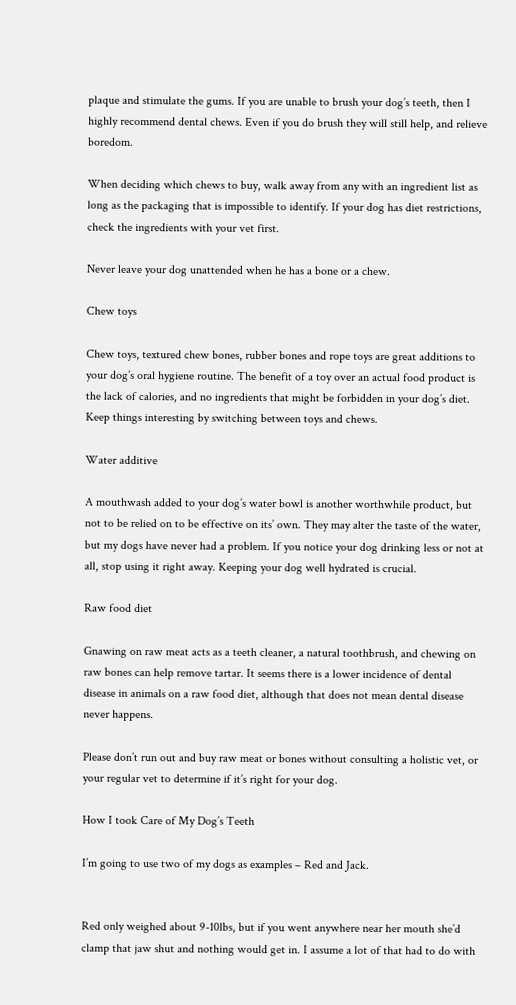plaque and stimulate the gums. If you are unable to brush your dog’s teeth, then I highly recommend dental chews. Even if you do brush they will still help, and relieve boredom.

When deciding which chews to buy, walk away from any with an ingredient list as long as the packaging that is impossible to identify. If your dog has diet restrictions, check the ingredients with your vet first.

Never leave your dog unattended when he has a bone or a chew.

Chew toys

Chew toys, textured chew bones, rubber bones and rope toys are great additions to your dog’s oral hygiene routine. The benefit of a toy over an actual food product is the lack of calories, and no ingredients that might be forbidden in your dog’s diet. Keep things interesting by switching between toys and chews.

Water additive

A mouthwash added to your dog’s water bowl is another worthwhile product, but not to be relied on to be effective on its’ own. They may alter the taste of the water, but my dogs have never had a problem. If you notice your dog drinking less or not at all, stop using it right away. Keeping your dog well hydrated is crucial.

Raw food diet

Gnawing on raw meat acts as a teeth cleaner, a natural toothbrush, and chewing on raw bones can help remove tartar. It seems there is a lower incidence of dental disease in animals on a raw food diet, although that does not mean dental disease never happens.

Please don’t run out and buy raw meat or bones without consulting a holistic vet, or your regular vet to determine if it’s right for your dog.

How I took Care of My Dog’s Teeth

I’m going to use two of my dogs as examples – Red and Jack.


Red only weighed about 9-10lbs, but if you went anywhere near her mouth she’d clamp that jaw shut and nothing would get in. I assume a lot of that had to do with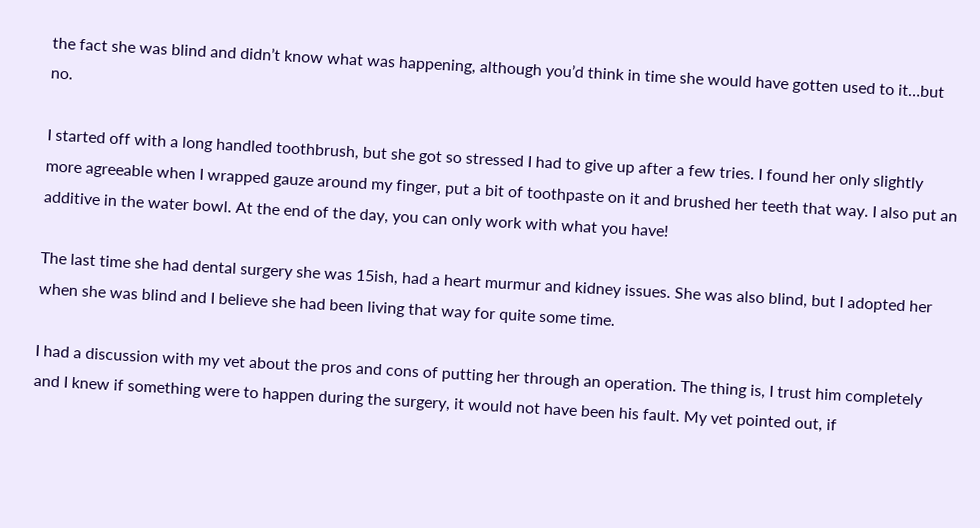the fact she was blind and didn’t know what was happening, although you’d think in time she would have gotten used to it…but no.

I started off with a long handled toothbrush, but she got so stressed I had to give up after a few tries. I found her only slightly more agreeable when I wrapped gauze around my finger, put a bit of toothpaste on it and brushed her teeth that way. I also put an additive in the water bowl. At the end of the day, you can only work with what you have!

The last time she had dental surgery she was 15ish, had a heart murmur and kidney issues. She was also blind, but I adopted her when she was blind and I believe she had been living that way for quite some time.

I had a discussion with my vet about the pros and cons of putting her through an operation. The thing is, I trust him completely and I knew if something were to happen during the surgery, it would not have been his fault. My vet pointed out, if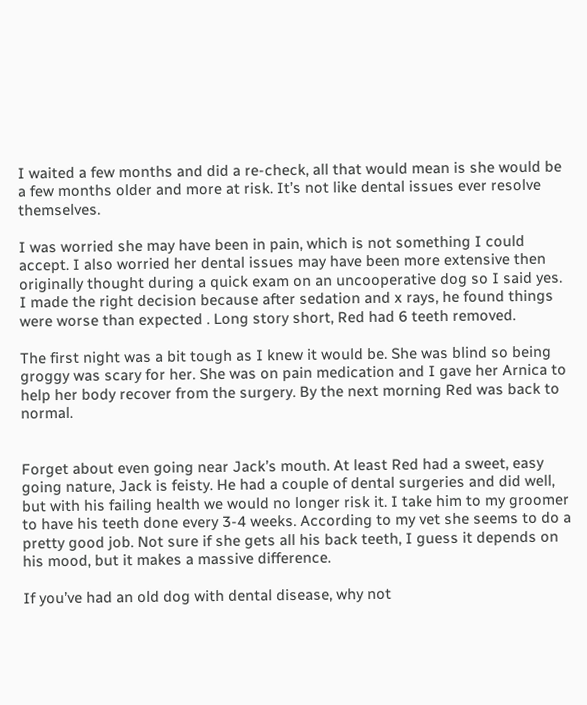I waited a few months and did a re-check, all that would mean is she would be a few months older and more at risk. It’s not like dental issues ever resolve themselves.

I was worried she may have been in pain, which is not something I could accept. I also worried her dental issues may have been more extensive then originally thought during a quick exam on an uncooperative dog so I said yes. I made the right decision because after sedation and x rays, he found things were worse than expected . Long story short, Red had 6 teeth removed.

The first night was a bit tough as I knew it would be. She was blind so being groggy was scary for her. She was on pain medication and I gave her Arnica to help her body recover from the surgery. By the next morning Red was back to normal.


Forget about even going near Jack’s mouth. At least Red had a sweet, easy going nature, Jack is feisty. He had a couple of dental surgeries and did well, but with his failing health we would no longer risk it. I take him to my groomer to have his teeth done every 3-4 weeks. According to my vet she seems to do a pretty good job. Not sure if she gets all his back teeth, I guess it depends on his mood, but it makes a massive difference.

If you’ve had an old dog with dental disease, why not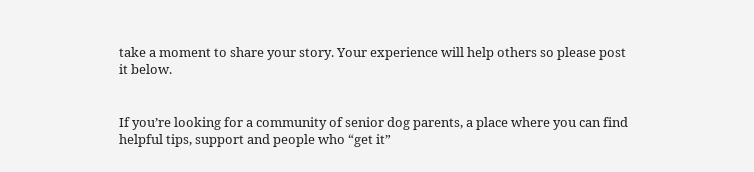take a moment to share your story. Your experience will help others so please post it below.


If you’re looking for a community of senior dog parents, a place where you can find helpful tips, support and people who “get it”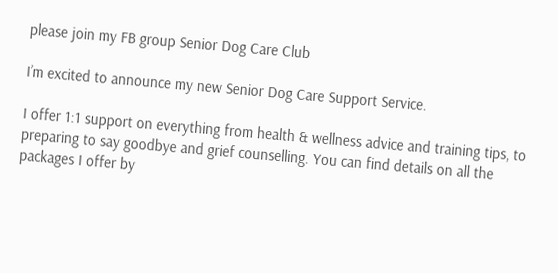please join my FB group Senior Dog Care Club

I’m excited to announce my new Senior Dog Care Support Service.

I offer 1:1 support on everything from health & wellness advice and training tips, to preparing to say goodbye and grief counselling. You can find details on all the packages I offer by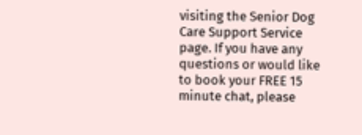visiting the Senior Dog Care Support Service page. If you have any questions or would like to book your FREE 15 minute chat, please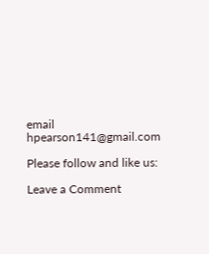email hpearson141@gmail.com

Please follow and like us:

Leave a Comment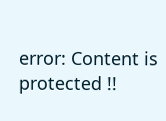error: Content is protected !!